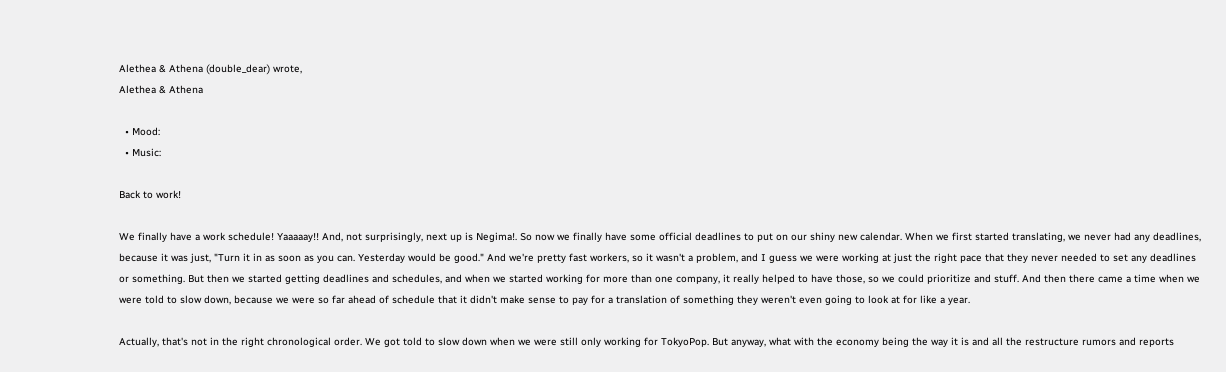Alethea & Athena (double_dear) wrote,
Alethea & Athena

  • Mood:
  • Music:

Back to work!

We finally have a work schedule! Yaaaaay!! And, not surprisingly, next up is Negima!. So now we finally have some official deadlines to put on our shiny new calendar. When we first started translating, we never had any deadlines, because it was just, "Turn it in as soon as you can. Yesterday would be good." And we're pretty fast workers, so it wasn't a problem, and I guess we were working at just the right pace that they never needed to set any deadlines or something. But then we started getting deadlines and schedules, and when we started working for more than one company, it really helped to have those, so we could prioritize and stuff. And then there came a time when we were told to slow down, because we were so far ahead of schedule that it didn't make sense to pay for a translation of something they weren't even going to look at for like a year.

Actually, that's not in the right chronological order. We got told to slow down when we were still only working for TokyoPop. But anyway, what with the economy being the way it is and all the restructure rumors and reports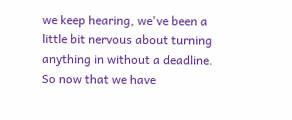we keep hearing, we've been a little bit nervous about turning anything in without a deadline. So now that we have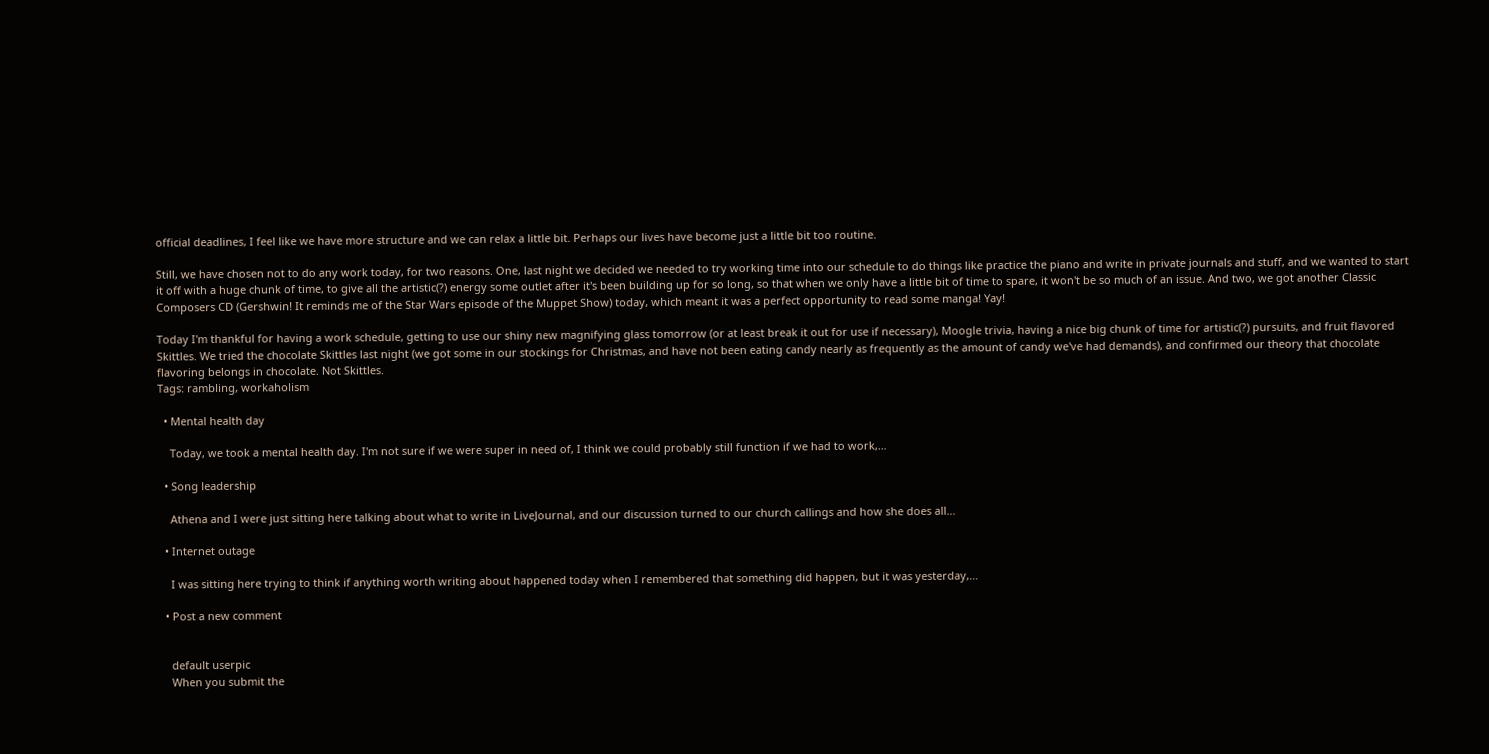official deadlines, I feel like we have more structure and we can relax a little bit. Perhaps our lives have become just a little bit too routine.

Still, we have chosen not to do any work today, for two reasons. One, last night we decided we needed to try working time into our schedule to do things like practice the piano and write in private journals and stuff, and we wanted to start it off with a huge chunk of time, to give all the artistic(?) energy some outlet after it's been building up for so long, so that when we only have a little bit of time to spare, it won't be so much of an issue. And two, we got another Classic Composers CD (Gershwin! It reminds me of the Star Wars episode of the Muppet Show) today, which meant it was a perfect opportunity to read some manga! Yay!

Today I'm thankful for having a work schedule, getting to use our shiny new magnifying glass tomorrow (or at least break it out for use if necessary), Moogle trivia, having a nice big chunk of time for artistic(?) pursuits, and fruit flavored Skittles. We tried the chocolate Skittles last night (we got some in our stockings for Christmas, and have not been eating candy nearly as frequently as the amount of candy we've had demands), and confirmed our theory that chocolate flavoring belongs in chocolate. Not Skittles.
Tags: rambling, workaholism

  • Mental health day

    Today, we took a mental health day. I'm not sure if we were super in need of, I think we could probably still function if we had to work,…

  • Song leadership

    Athena and I were just sitting here talking about what to write in LiveJournal, and our discussion turned to our church callings and how she does all…

  • Internet outage

    I was sitting here trying to think if anything worth writing about happened today when I remembered that something did happen, but it was yesterday,…

  • Post a new comment


    default userpic
    When you submit the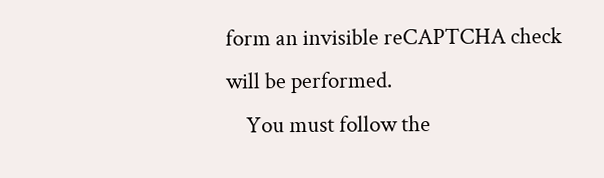form an invisible reCAPTCHA check will be performed.
    You must follow the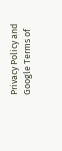Privacy Policy and Google Terms of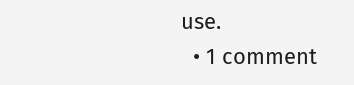use.
  • 1 comment